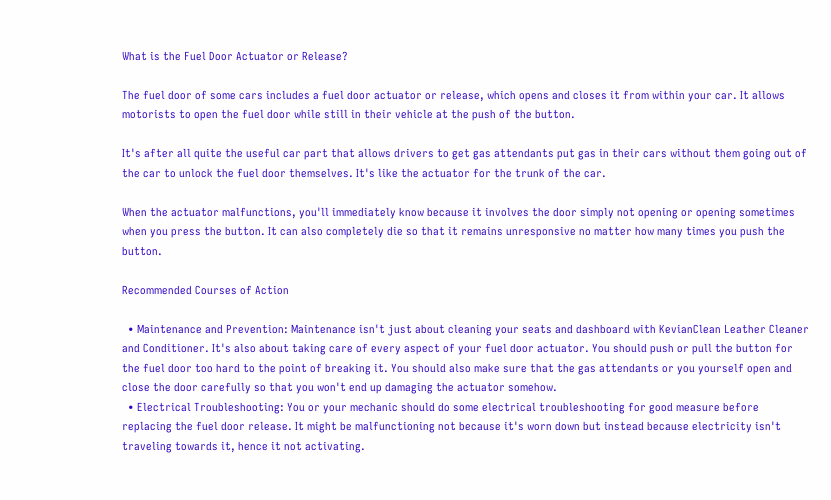What is the Fuel Door Actuator or Release?

The fuel door of some cars includes a fuel door actuator or release, which opens and closes it from within your car. It allows motorists to open the fuel door while still in their vehicle at the push of the button.

It's after all quite the useful car part that allows drivers to get gas attendants put gas in their cars without them going out of the car to unlock the fuel door themselves. It's like the actuator for the trunk of the car.

When the actuator malfunctions, you'll immediately know because it involves the door simply not opening or opening sometimes when you press the button. It can also completely die so that it remains unresponsive no matter how many times you push the button.

Recommended Courses of Action

  • Maintenance and Prevention: Maintenance isn't just about cleaning your seats and dashboard with KevianClean Leather Cleaner and Conditioner. It's also about taking care of every aspect of your fuel door actuator. You should push or pull the button for the fuel door too hard to the point of breaking it. You should also make sure that the gas attendants or you yourself open and close the door carefully so that you won't end up damaging the actuator somehow.
  • Electrical Troubleshooting: You or your mechanic should do some electrical troubleshooting for good measure before replacing the fuel door release. It might be malfunctioning not because it's worn down but instead because electricity isn't traveling towards it, hence it not activating.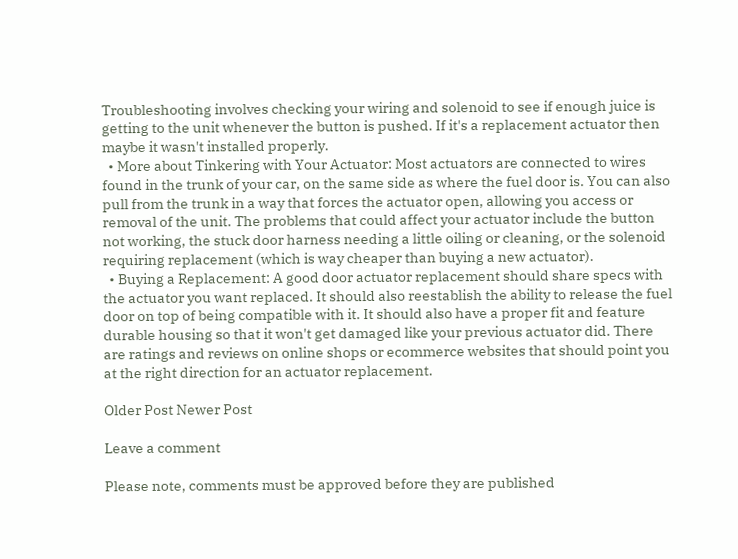Troubleshooting involves checking your wiring and solenoid to see if enough juice is getting to the unit whenever the button is pushed. If it's a replacement actuator then maybe it wasn't installed properly.
  • More about Tinkering with Your Actuator: Most actuators are connected to wires found in the trunk of your car, on the same side as where the fuel door is. You can also pull from the trunk in a way that forces the actuator open, allowing you access or removal of the unit. The problems that could affect your actuator include the button not working, the stuck door harness needing a little oiling or cleaning, or the solenoid requiring replacement (which is way cheaper than buying a new actuator).
  • Buying a Replacement: A good door actuator replacement should share specs with the actuator you want replaced. It should also reestablish the ability to release the fuel door on top of being compatible with it. It should also have a proper fit and feature durable housing so that it won't get damaged like your previous actuator did. There are ratings and reviews on online shops or ecommerce websites that should point you at the right direction for an actuator replacement.

Older Post Newer Post

Leave a comment

Please note, comments must be approved before they are published